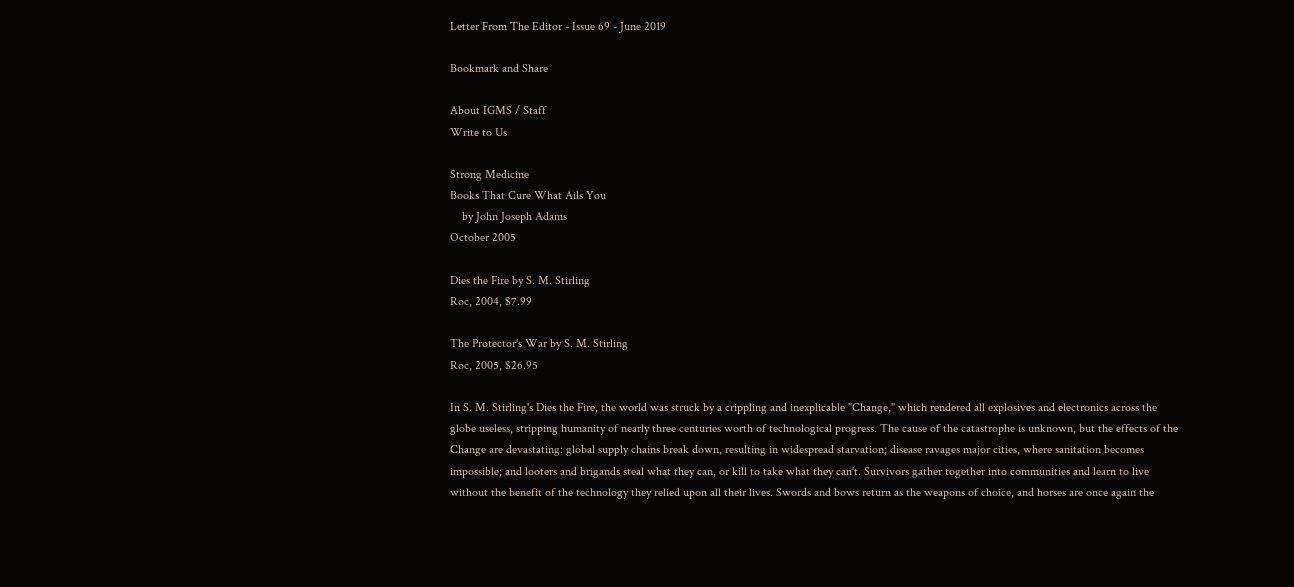Letter From The Editor - Issue 69 - June 2019

Bookmark and Share

About IGMS / Staff
Write to Us

Strong Medicine
Books That Cure What Ails You
    by John Joseph Adams
October 2005

Dies the Fire by S. M. Stirling
Roc, 2004, $7.99

The Protector's War by S. M. Stirling
Roc, 2005, $26.95

In S. M. Stirling's Dies the Fire, the world was struck by a crippling and inexplicable "Change," which rendered all explosives and electronics across the globe useless, stripping humanity of nearly three centuries worth of technological progress. The cause of the catastrophe is unknown, but the effects of the Change are devastating: global supply chains break down, resulting in widespread starvation; disease ravages major cities, where sanitation becomes impossible; and looters and brigands steal what they can, or kill to take what they can't. Survivors gather together into communities and learn to live without the benefit of the technology they relied upon all their lives. Swords and bows return as the weapons of choice, and horses are once again the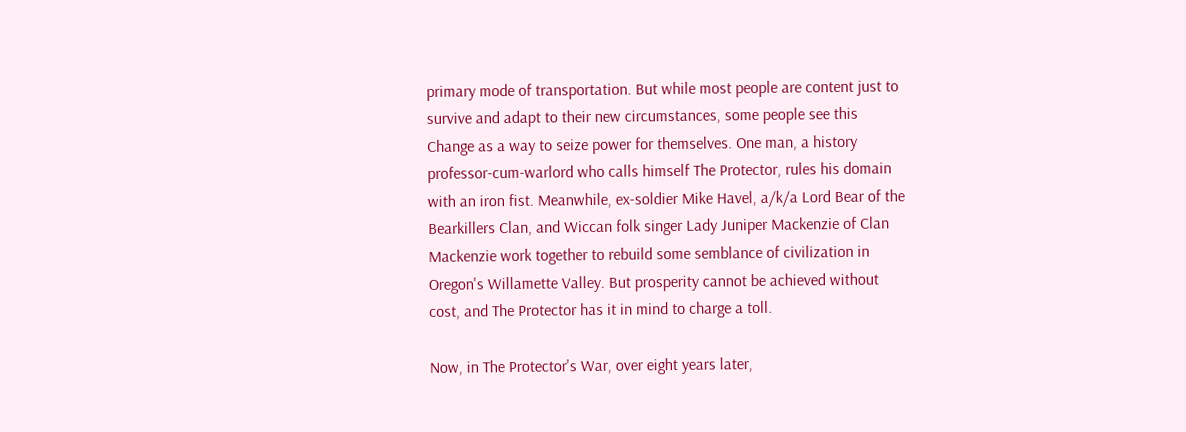primary mode of transportation. But while most people are content just to survive and adapt to their new circumstances, some people see this Change as a way to seize power for themselves. One man, a history professor-cum-warlord who calls himself The Protector, rules his domain with an iron fist. Meanwhile, ex-soldier Mike Havel, a/k/a Lord Bear of the Bearkillers Clan, and Wiccan folk singer Lady Juniper Mackenzie of Clan Mackenzie work together to rebuild some semblance of civilization in Oregon's Willamette Valley. But prosperity cannot be achieved without cost, and The Protector has it in mind to charge a toll.

Now, in The Protector's War, over eight years later,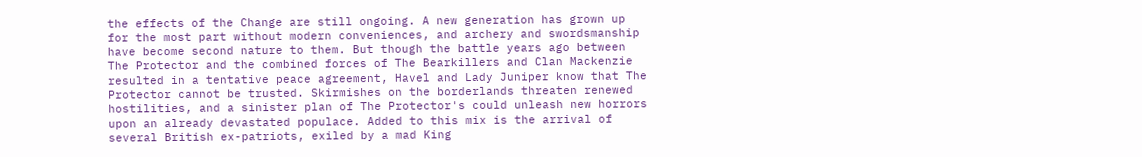the effects of the Change are still ongoing. A new generation has grown up for the most part without modern conveniences, and archery and swordsmanship have become second nature to them. But though the battle years ago between The Protector and the combined forces of The Bearkillers and Clan Mackenzie resulted in a tentative peace agreement, Havel and Lady Juniper know that The Protector cannot be trusted. Skirmishes on the borderlands threaten renewed hostilities, and a sinister plan of The Protector's could unleash new horrors upon an already devastated populace. Added to this mix is the arrival of several British ex-patriots, exiled by a mad King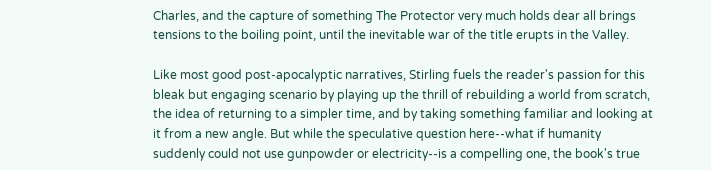Charles, and the capture of something The Protector very much holds dear all brings tensions to the boiling point, until the inevitable war of the title erupts in the Valley.

Like most good post-apocalyptic narratives, Stirling fuels the reader's passion for this bleak but engaging scenario by playing up the thrill of rebuilding a world from scratch, the idea of returning to a simpler time, and by taking something familiar and looking at it from a new angle. But while the speculative question here--what if humanity suddenly could not use gunpowder or electricity--is a compelling one, the book's true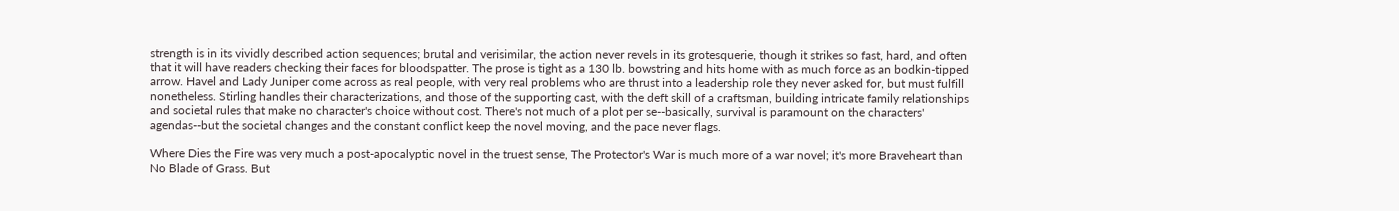strength is in its vividly described action sequences; brutal and verisimilar, the action never revels in its grotesquerie, though it strikes so fast, hard, and often that it will have readers checking their faces for bloodspatter. The prose is tight as a 130 lb. bowstring and hits home with as much force as an bodkin-tipped arrow. Havel and Lady Juniper come across as real people, with very real problems who are thrust into a leadership role they never asked for, but must fulfill nonetheless. Stirling handles their characterizations, and those of the supporting cast, with the deft skill of a craftsman, building intricate family relationships and societal rules that make no character's choice without cost. There's not much of a plot per se--basically, survival is paramount on the characters' agendas--but the societal changes and the constant conflict keep the novel moving, and the pace never flags.

Where Dies the Fire was very much a post-apocalyptic novel in the truest sense, The Protector's War is much more of a war novel; it's more Braveheart than No Blade of Grass. But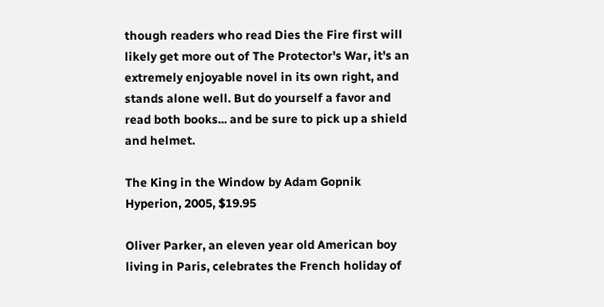though readers who read Dies the Fire first will likely get more out of The Protector's War, it's an extremely enjoyable novel in its own right, and stands alone well. But do yourself a favor and read both books... and be sure to pick up a shield and helmet.

The King in the Window by Adam Gopnik
Hyperion, 2005, $19.95

Oliver Parker, an eleven year old American boy living in Paris, celebrates the French holiday of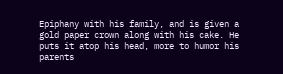Epiphany with his family, and is given a gold paper crown along with his cake. He puts it atop his head, more to humor his parents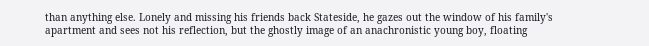than anything else. Lonely and missing his friends back Stateside, he gazes out the window of his family's apartment and sees not his reflection, but the ghostly image of an anachronistic young boy, floating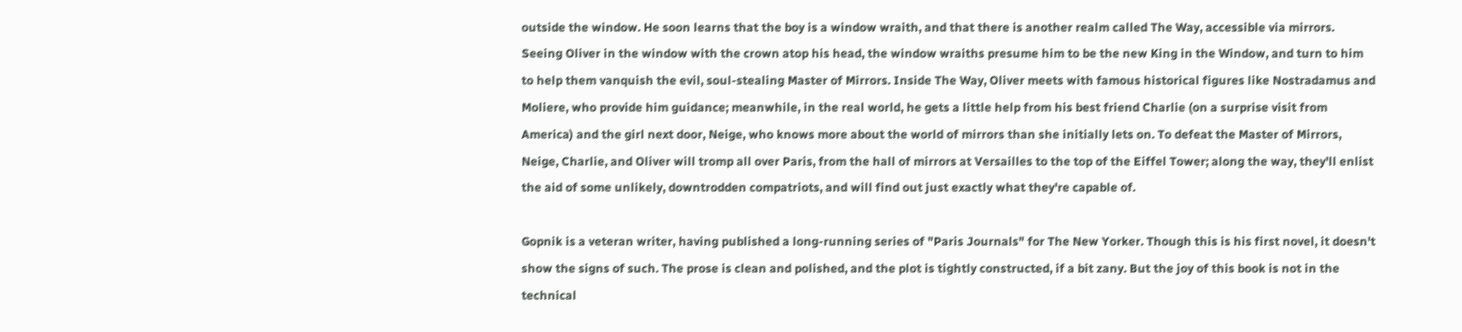outside the window. He soon learns that the boy is a window wraith, and that there is another realm called The Way, accessible via mirrors. Seeing Oliver in the window with the crown atop his head, the window wraiths presume him to be the new King in the Window, and turn to him to help them vanquish the evil, soul-stealing Master of Mirrors. Inside The Way, Oliver meets with famous historical figures like Nostradamus and Moliere, who provide him guidance; meanwhile, in the real world, he gets a little help from his best friend Charlie (on a surprise visit from America) and the girl next door, Neige, who knows more about the world of mirrors than she initially lets on. To defeat the Master of Mirrors, Neige, Charlie, and Oliver will tromp all over Paris, from the hall of mirrors at Versailles to the top of the Eiffel Tower; along the way, they'll enlist the aid of some unlikely, downtrodden compatriots, and will find out just exactly what they're capable of.

Gopnik is a veteran writer, having published a long-running series of "Paris Journals" for The New Yorker. Though this is his first novel, it doesn't show the signs of such. The prose is clean and polished, and the plot is tightly constructed, if a bit zany. But the joy of this book is not in the technical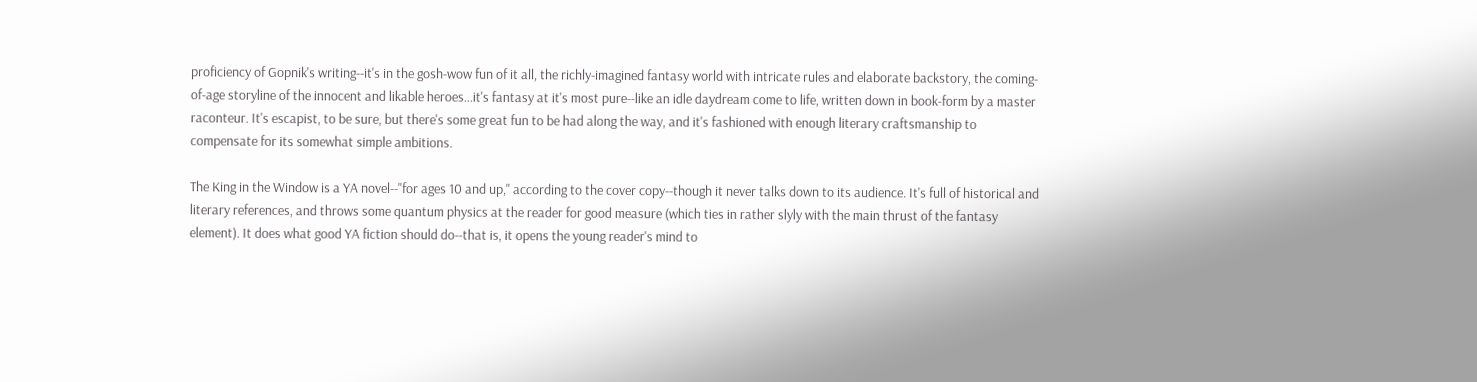proficiency of Gopnik's writing--it's in the gosh-wow fun of it all, the richly-imagined fantasy world with intricate rules and elaborate backstory, the coming-of-age storyline of the innocent and likable heroes...it's fantasy at it's most pure--like an idle daydream come to life, written down in book-form by a master raconteur. It's escapist, to be sure, but there's some great fun to be had along the way, and it's fashioned with enough literary craftsmanship to compensate for its somewhat simple ambitions.

The King in the Window is a YA novel--"for ages 10 and up," according to the cover copy--though it never talks down to its audience. It's full of historical and literary references, and throws some quantum physics at the reader for good measure (which ties in rather slyly with the main thrust of the fantasy element). It does what good YA fiction should do--that is, it opens the young reader's mind to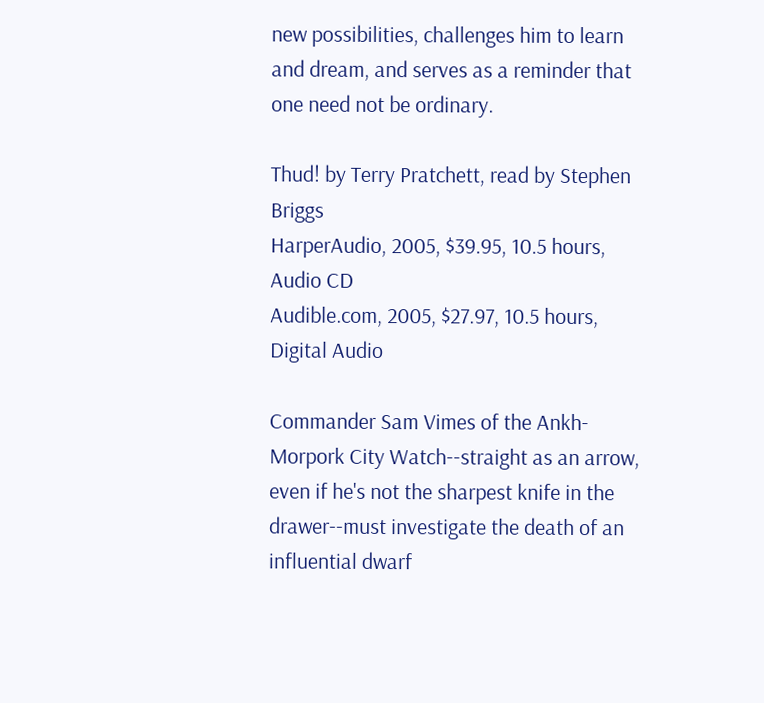new possibilities, challenges him to learn and dream, and serves as a reminder that one need not be ordinary.

Thud! by Terry Pratchett, read by Stephen Briggs
HarperAudio, 2005, $39.95, 10.5 hours, Audio CD
Audible.com, 2005, $27.97, 10.5 hours, Digital Audio

Commander Sam Vimes of the Ankh-Morpork City Watch--straight as an arrow, even if he's not the sharpest knife in the drawer--must investigate the death of an influential dwarf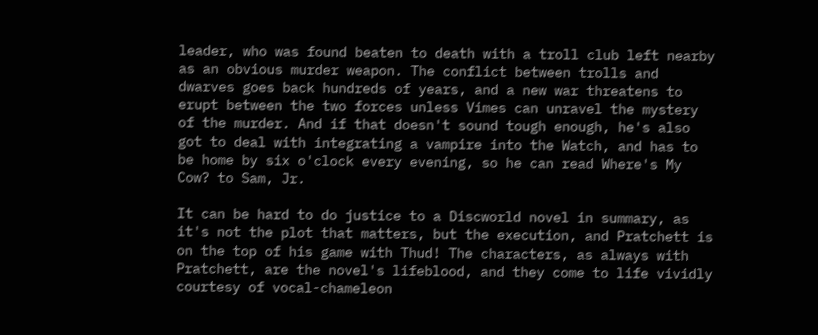leader, who was found beaten to death with a troll club left nearby as an obvious murder weapon. The conflict between trolls and dwarves goes back hundreds of years, and a new war threatens to erupt between the two forces unless Vimes can unravel the mystery of the murder. And if that doesn't sound tough enough, he's also got to deal with integrating a vampire into the Watch, and has to be home by six o'clock every evening, so he can read Where's My Cow? to Sam, Jr.

It can be hard to do justice to a Discworld novel in summary, as it's not the plot that matters, but the execution, and Pratchett is on the top of his game with Thud! The characters, as always with Pratchett, are the novel's lifeblood, and they come to life vividly courtesy of vocal-chameleon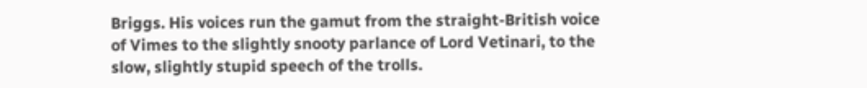Briggs. His voices run the gamut from the straight-British voice of Vimes to the slightly snooty parlance of Lord Vetinari, to the slow, slightly stupid speech of the trolls.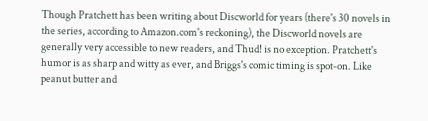Though Pratchett has been writing about Discworld for years (there's 30 novels in the series, according to Amazon.com's reckoning), the Discworld novels are generally very accessible to new readers, and Thud! is no exception. Pratchett's humor is as sharp and witty as ever, and Briggs's comic timing is spot-on. Like peanut butter and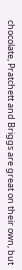chocolate, Pratchett and Briggs are great on their own, but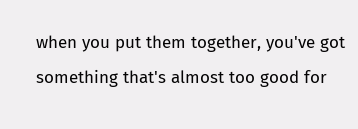when you put them together, you've got something that's almost too good for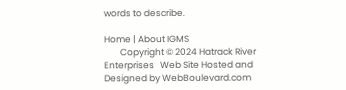words to describe.

Home | About IGMS
        Copyright © 2024 Hatrack River Enterprises   Web Site Hosted and Designed by WebBoulevard.com